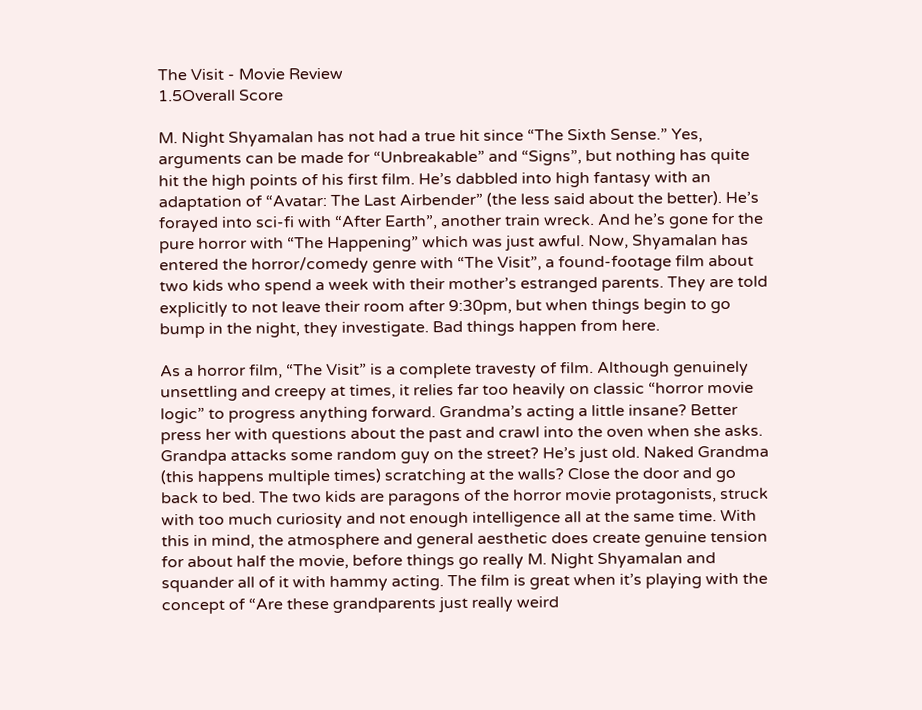The Visit - Movie Review
1.5Overall Score

M. Night Shyamalan has not had a true hit since “The Sixth Sense.” Yes, arguments can be made for “Unbreakable” and “Signs”, but nothing has quite hit the high points of his first film. He’s dabbled into high fantasy with an adaptation of “Avatar: The Last Airbender” (the less said about the better). He’s forayed into sci-fi with “After Earth”, another train wreck. And he’s gone for the pure horror with “The Happening” which was just awful. Now, Shyamalan has entered the horror/comedy genre with “The Visit”, a found-footage film about two kids who spend a week with their mother’s estranged parents. They are told explicitly to not leave their room after 9:30pm, but when things begin to go bump in the night, they investigate. Bad things happen from here.

As a horror film, “The Visit” is a complete travesty of film. Although genuinely unsettling and creepy at times, it relies far too heavily on classic “horror movie logic” to progress anything forward. Grandma’s acting a little insane? Better press her with questions about the past and crawl into the oven when she asks. Grandpa attacks some random guy on the street? He’s just old. Naked Grandma (this happens multiple times) scratching at the walls? Close the door and go back to bed. The two kids are paragons of the horror movie protagonists, struck with too much curiosity and not enough intelligence all at the same time. With this in mind, the atmosphere and general aesthetic does create genuine tension for about half the movie, before things go really M. Night Shyamalan and squander all of it with hammy acting. The film is great when it’s playing with the concept of “Are these grandparents just really weird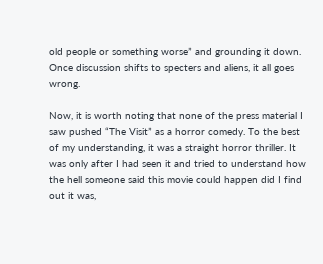old people or something worse” and grounding it down. Once discussion shifts to specters and aliens, it all goes wrong.

Now, it is worth noting that none of the press material I saw pushed “The Visit” as a horror comedy. To the best of my understanding, it was a straight horror thriller. It was only after I had seen it and tried to understand how the hell someone said this movie could happen did I find out it was,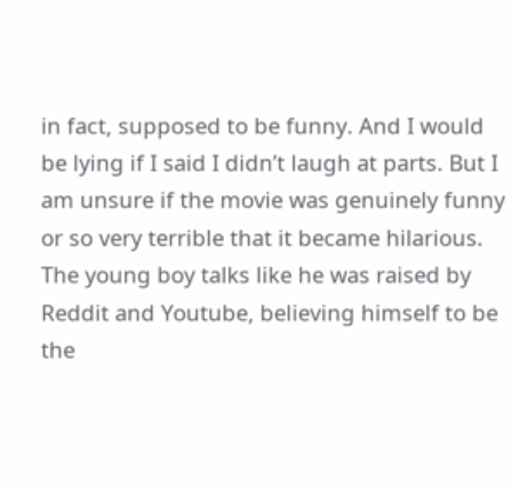in fact, supposed to be funny. And I would be lying if I said I didn’t laugh at parts. But I am unsure if the movie was genuinely funny or so very terrible that it became hilarious. The young boy talks like he was raised by Reddit and Youtube, believing himself to be the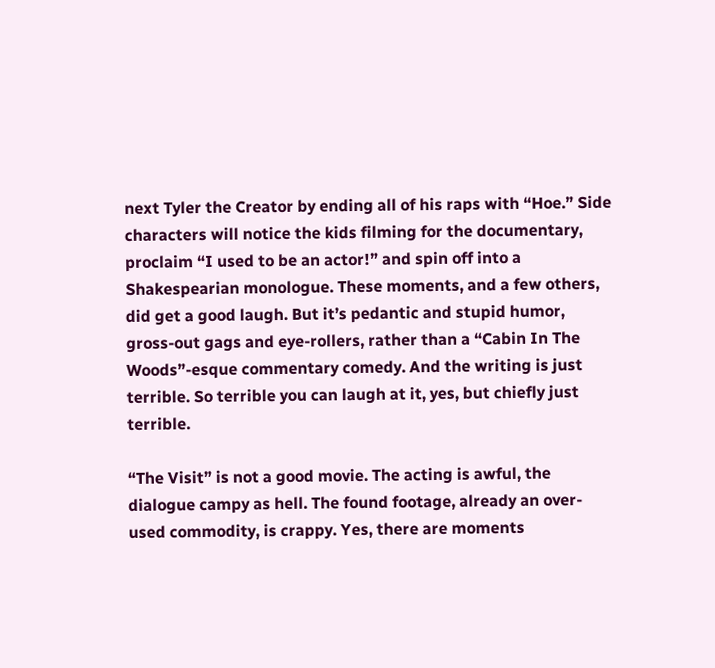next Tyler the Creator by ending all of his raps with “Hoe.” Side characters will notice the kids filming for the documentary, proclaim “I used to be an actor!” and spin off into a Shakespearian monologue. These moments, and a few others, did get a good laugh. But it’s pedantic and stupid humor, gross-out gags and eye-rollers, rather than a “Cabin In The Woods”-esque commentary comedy. And the writing is just terrible. So terrible you can laugh at it, yes, but chiefly just terrible.

“The Visit” is not a good movie. The acting is awful, the dialogue campy as hell. The found footage, already an over-used commodity, is crappy. Yes, there are moments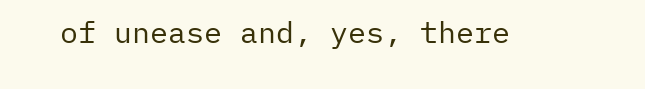of unease and, yes, there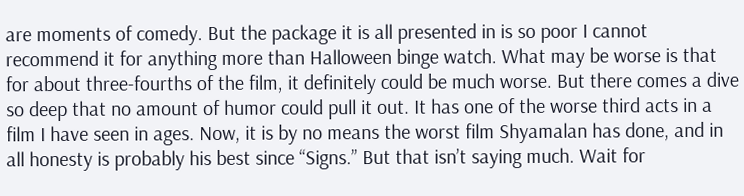are moments of comedy. But the package it is all presented in is so poor I cannot recommend it for anything more than Halloween binge watch. What may be worse is that for about three-fourths of the film, it definitely could be much worse. But there comes a dive so deep that no amount of humor could pull it out. It has one of the worse third acts in a film I have seen in ages. Now, it is by no means the worst film Shyamalan has done, and in all honesty is probably his best since “Signs.” But that isn’t saying much. Wait for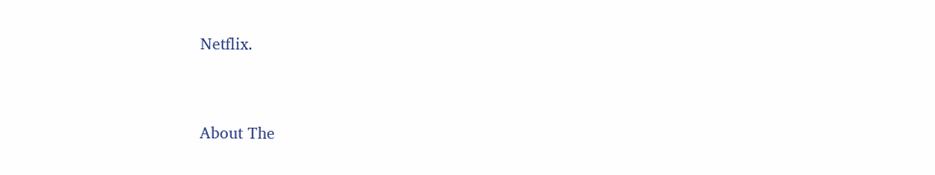Netflix.



About The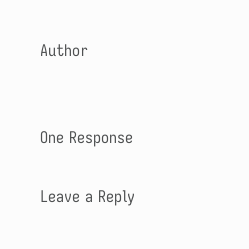Author


One Response

Leave a Reply